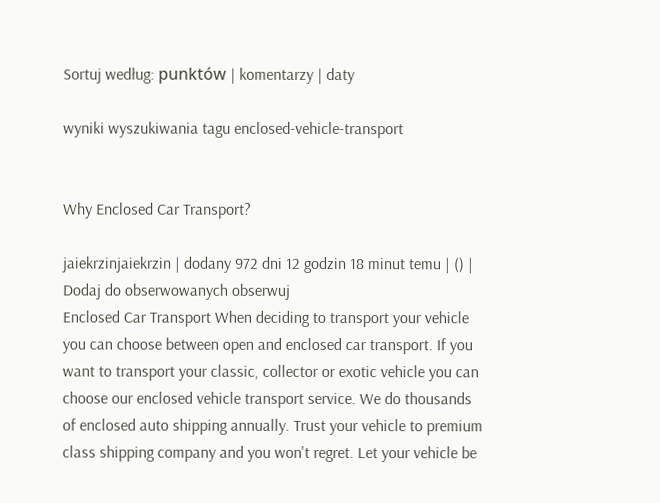Sortuj według: punktów | komentarzy | daty

wyniki wyszukiwania tagu enclosed-vehicle-transport


Why Enclosed Car Transport?

jaiekrzinjaiekrzin | dodany 972 dni 12 godzin 18 minut temu | () | Dodaj do obserwowanych obserwuj
Enclosed Car Transport When deciding to transport your vehicle you can choose between open and enclosed car transport. If you want to transport your classic, collector or exotic vehicle you can choose our enclosed vehicle transport service. We do thousands of enclosed auto shipping annually. Trust your vehicle to premium class shipping company and you won't regret. Let your vehicle be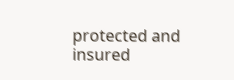protected and insured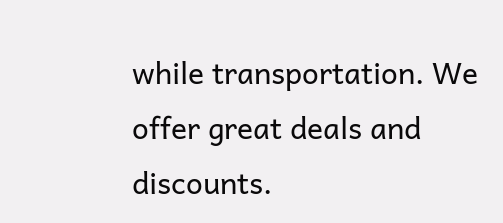while transportation. We offer great deals and discounts.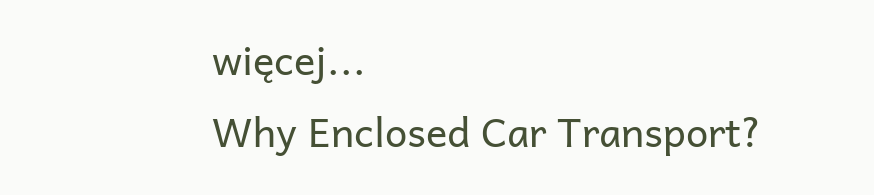więcej...
Why Enclosed Car Transport?